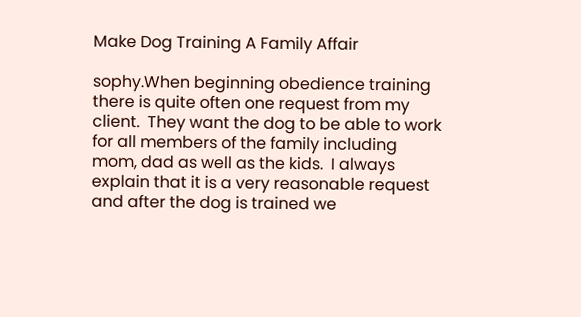Make Dog Training A Family Affair

sophy.When beginning obedience training there is quite often one request from my client.  They want the dog to be able to work for all members of the family including mom, dad as well as the kids.  I always explain that it is a very reasonable request and after the dog is trained we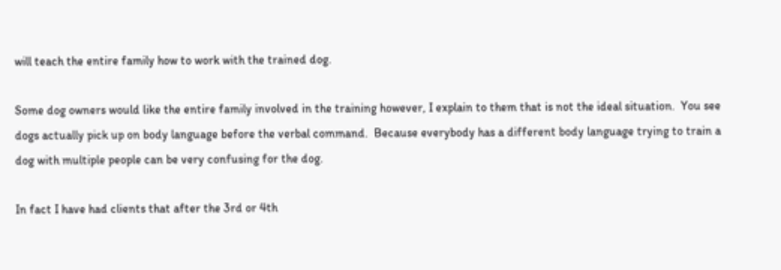will teach the entire family how to work with the trained dog.

Some dog owners would like the entire family involved in the training however, I explain to them that is not the ideal situation.  You see dogs actually pick up on body language before the verbal command.  Because everybody has a different body language trying to train a dog with multiple people can be very confusing for the dog.

In fact I have had clients that after the 3rd or 4th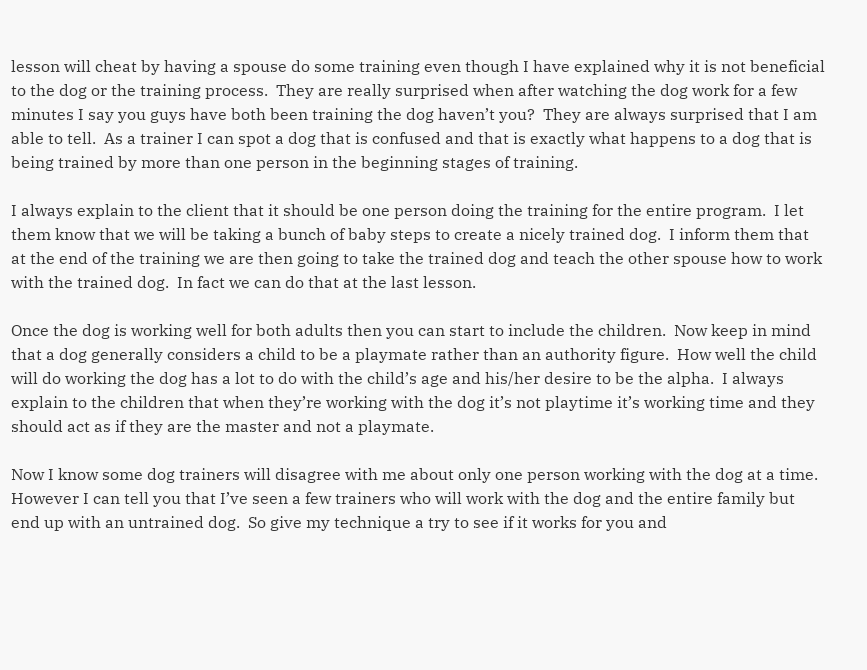lesson will cheat by having a spouse do some training even though I have explained why it is not beneficial to the dog or the training process.  They are really surprised when after watching the dog work for a few minutes I say you guys have both been training the dog haven’t you?  They are always surprised that I am able to tell.  As a trainer I can spot a dog that is confused and that is exactly what happens to a dog that is being trained by more than one person in the beginning stages of training.

I always explain to the client that it should be one person doing the training for the entire program.  I let them know that we will be taking a bunch of baby steps to create a nicely trained dog.  I inform them that at the end of the training we are then going to take the trained dog and teach the other spouse how to work with the trained dog.  In fact we can do that at the last lesson.

Once the dog is working well for both adults then you can start to include the children.  Now keep in mind that a dog generally considers a child to be a playmate rather than an authority figure.  How well the child will do working the dog has a lot to do with the child’s age and his/her desire to be the alpha.  I always explain to the children that when they’re working with the dog it’s not playtime it’s working time and they should act as if they are the master and not a playmate.

Now I know some dog trainers will disagree with me about only one person working with the dog at a time.  However I can tell you that I’ve seen a few trainers who will work with the dog and the entire family but end up with an untrained dog.  So give my technique a try to see if it works for you and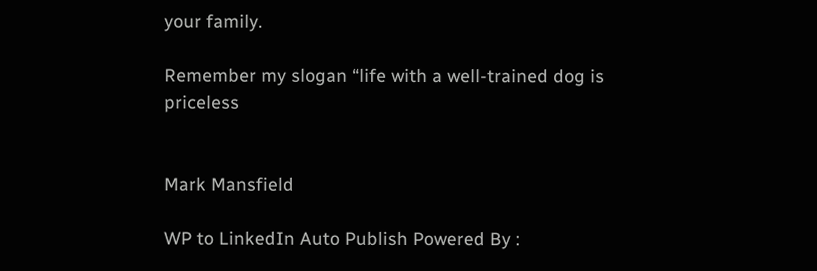your family.

Remember my slogan “life with a well-trained dog is priceless


Mark Mansfield

WP to LinkedIn Auto Publish Powered By :